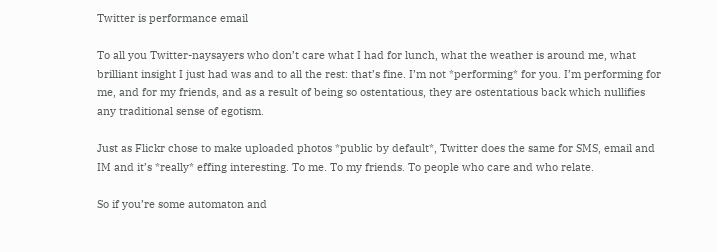Twitter is performance email

To all you Twitter-naysayers who don’t care what I had for lunch, what the weather is around me, what brilliant insight I just had was and to all the rest: that’s fine. I’m not *performing* for you. I’m performing for me, and for my friends, and as a result of being so ostentatious, they are ostentatious back which nullifies any traditional sense of egotism.

Just as Flickr chose to make uploaded photos *public by default*, Twitter does the same for SMS, email and IM and it’s *really* effing interesting. To me. To my friends. To people who care and who relate.

So if you’re some automaton and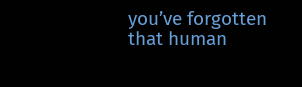you’ve forgotten that human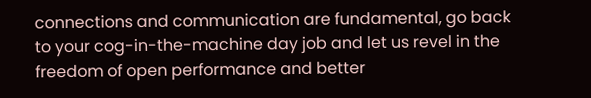connections and communication are fundamental, go back to your cog-in-the-machine day job and let us revel in the freedom of open performance and better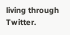living through Twitter.